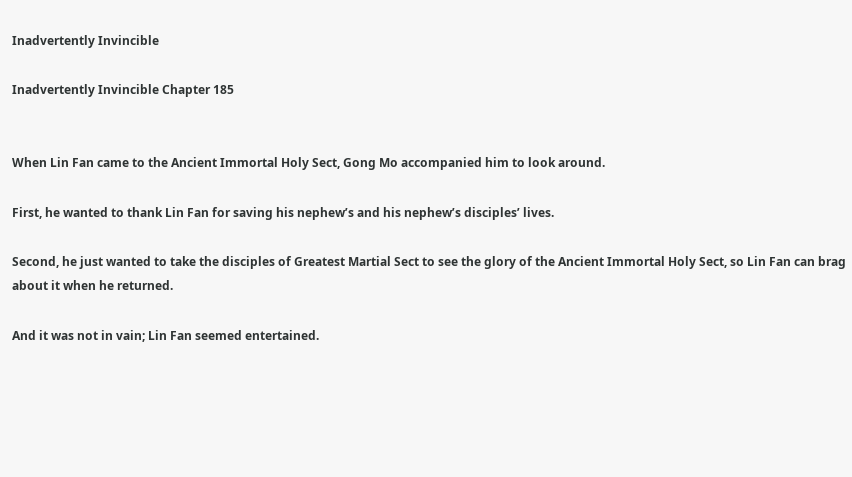Inadvertently Invincible

Inadvertently Invincible Chapter 185


When Lin Fan came to the Ancient Immortal Holy Sect, Gong Mo accompanied him to look around.

First, he wanted to thank Lin Fan for saving his nephew’s and his nephew’s disciples’ lives.

Second, he just wanted to take the disciples of Greatest Martial Sect to see the glory of the Ancient Immortal Holy Sect, so Lin Fan can brag about it when he returned.

And it was not in vain; Lin Fan seemed entertained.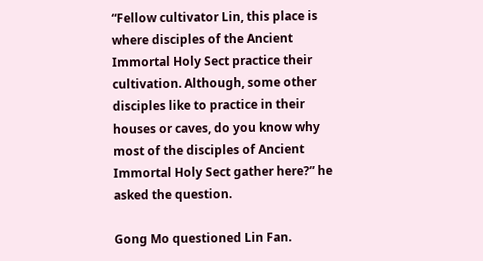“Fellow cultivator Lin, this place is where disciples of the Ancient Immortal Holy Sect practice their cultivation. Although, some other disciples like to practice in their houses or caves, do you know why most of the disciples of Ancient Immortal Holy Sect gather here?” he asked the question.

Gong Mo questioned Lin Fan.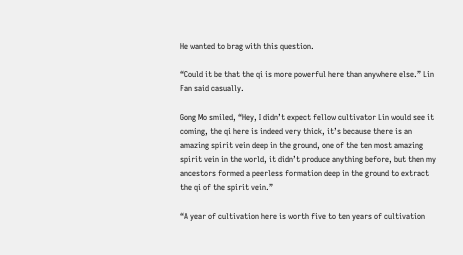He wanted to brag with this question.

“Could it be that the qi is more powerful here than anywhere else.” Lin Fan said casually.

Gong Mo smiled, “Hey, I didn’t expect fellow cultivator Lin would see it coming, the qi here is indeed very thick, it’s because there is an amazing spirit vein deep in the ground, one of the ten most amazing spirit vein in the world, it didn’t produce anything before, but then my ancestors formed a peerless formation deep in the ground to extract the qi of the spirit vein.”

“A year of cultivation here is worth five to ten years of cultivation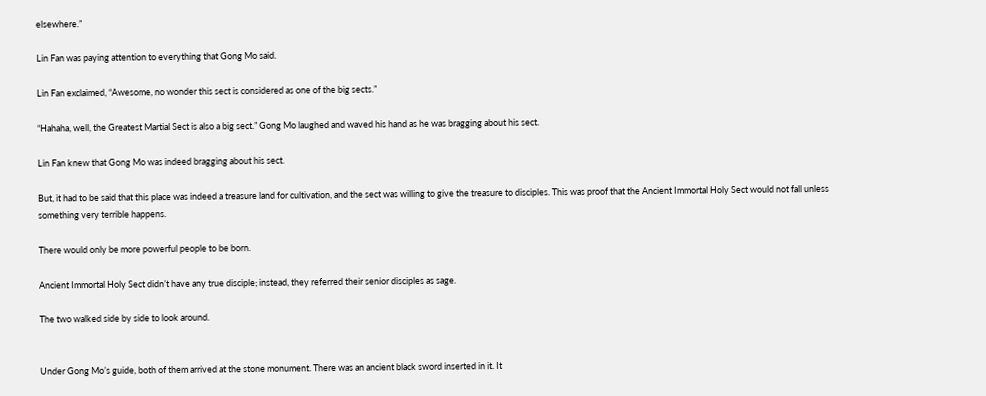elsewhere.”

Lin Fan was paying attention to everything that Gong Mo said.

Lin Fan exclaimed, “Awesome, no wonder this sect is considered as one of the big sects.”

“Hahaha, well, the Greatest Martial Sect is also a big sect.” Gong Mo laughed and waved his hand as he was bragging about his sect.

Lin Fan knew that Gong Mo was indeed bragging about his sect.

But, it had to be said that this place was indeed a treasure land for cultivation, and the sect was willing to give the treasure to disciples. This was proof that the Ancient Immortal Holy Sect would not fall unless something very terrible happens.

There would only be more powerful people to be born.

Ancient Immortal Holy Sect didn’t have any true disciple; instead, they referred their senior disciples as sage.

The two walked side by side to look around.


Under Gong Mo’s guide, both of them arrived at the stone monument. There was an ancient black sword inserted in it. It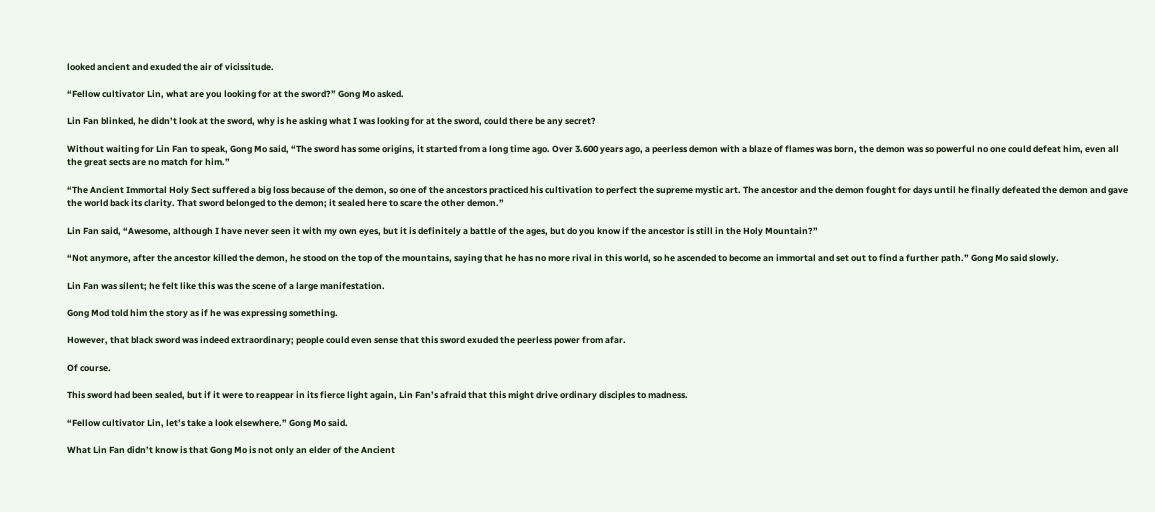looked ancient and exuded the air of vicissitude.

“Fellow cultivator Lin, what are you looking for at the sword?” Gong Mo asked.

Lin Fan blinked, he didn’t look at the sword, why is he asking what I was looking for at the sword, could there be any secret?

Without waiting for Lin Fan to speak, Gong Mo said, “The sword has some origins, it started from a long time ago. Over 3.600 years ago, a peerless demon with a blaze of flames was born, the demon was so powerful no one could defeat him, even all the great sects are no match for him.”

“The Ancient Immortal Holy Sect suffered a big loss because of the demon, so one of the ancestors practiced his cultivation to perfect the supreme mystic art. The ancestor and the demon fought for days until he finally defeated the demon and gave the world back its clarity. That sword belonged to the demon; it sealed here to scare the other demon.”

Lin Fan said, “Awesome, although I have never seen it with my own eyes, but it is definitely a battle of the ages, but do you know if the ancestor is still in the Holy Mountain?”

“Not anymore, after the ancestor killed the demon, he stood on the top of the mountains, saying that he has no more rival in this world, so he ascended to become an immortal and set out to find a further path.” Gong Mo said slowly.

Lin Fan was silent; he felt like this was the scene of a large manifestation.

Gong Mod told him the story as if he was expressing something.

However, that black sword was indeed extraordinary; people could even sense that this sword exuded the peerless power from afar.

Of course.

This sword had been sealed, but if it were to reappear in its fierce light again, Lin Fan’s afraid that this might drive ordinary disciples to madness.

“Fellow cultivator Lin, let’s take a look elsewhere.” Gong Mo said.

What Lin Fan didn’t know is that Gong Mo is not only an elder of the Ancient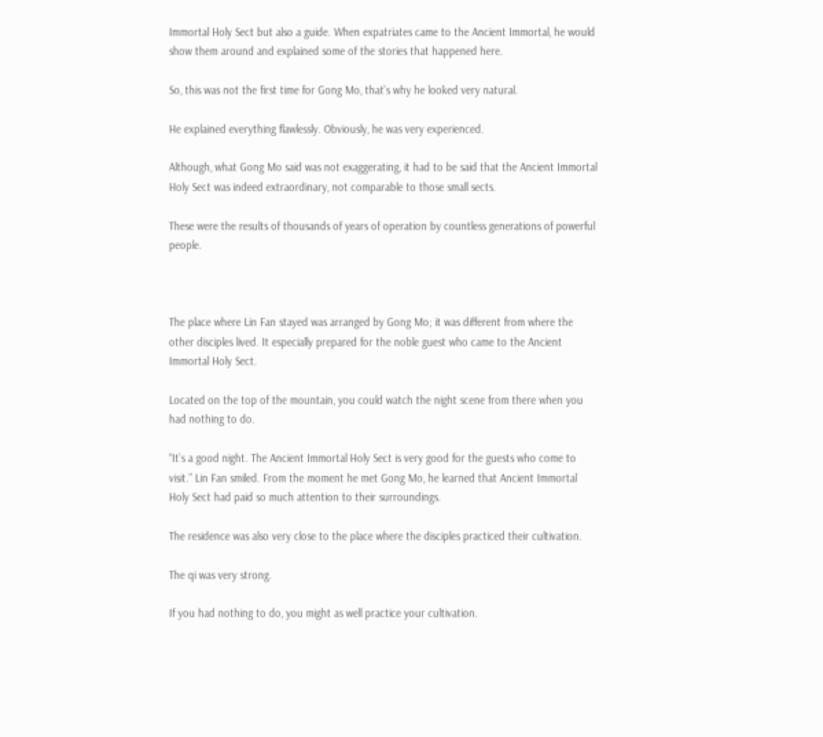Immortal Holy Sect but also a guide. When expatriates came to the Ancient Immortal, he would show them around and explained some of the stories that happened here.

So, this was not the first time for Gong Mo, that’s why he looked very natural.

He explained everything flawlessly. Obviously, he was very experienced.

Although, what Gong Mo said was not exaggerating, it had to be said that the Ancient Immortal Holy Sect was indeed extraordinary, not comparable to those small sects.

These were the results of thousands of years of operation by countless generations of powerful people.



The place where Lin Fan stayed was arranged by Gong Mo; it was different from where the other disciples lived. It especially prepared for the noble guest who came to the Ancient Immortal Holy Sect.

Located on the top of the mountain, you could watch the night scene from there when you had nothing to do.

“It’s a good night. The Ancient Immortal Holy Sect is very good for the guests who come to visit.” Lin Fan smiled. From the moment he met Gong Mo, he learned that Ancient Immortal Holy Sect had paid so much attention to their surroundings.

The residence was also very close to the place where the disciples practiced their cultivation.

The qi was very strong.

If you had nothing to do, you might as well practice your cultivation.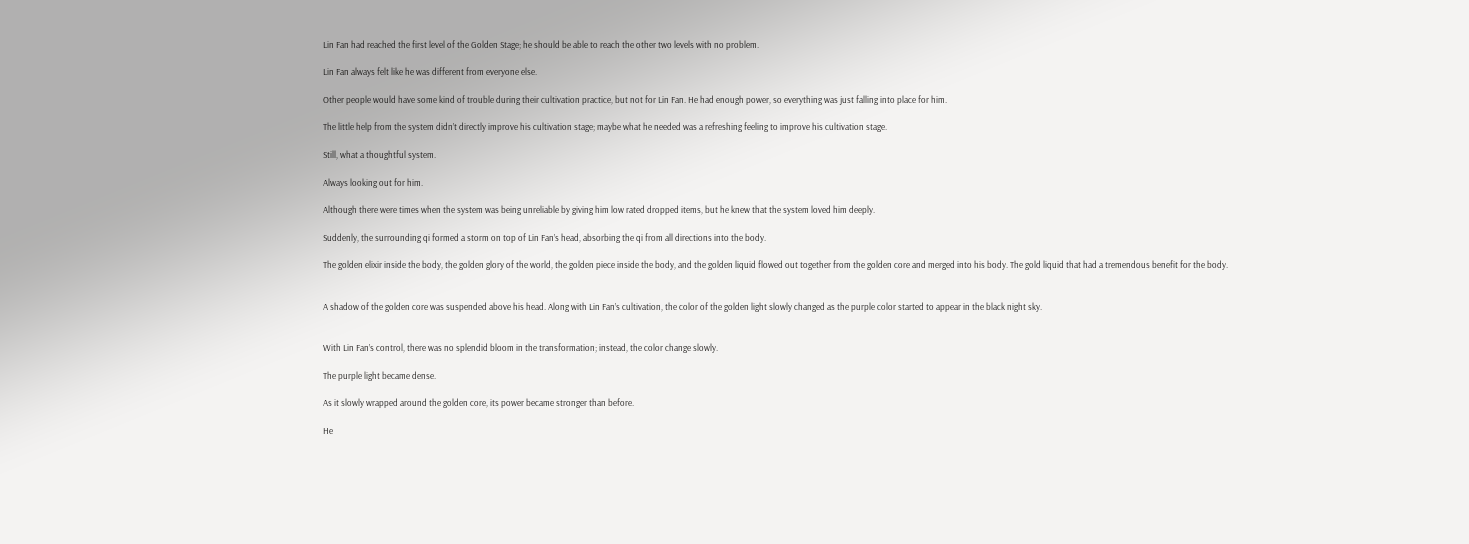Lin Fan had reached the first level of the Golden Stage; he should be able to reach the other two levels with no problem.

Lin Fan always felt like he was different from everyone else.

Other people would have some kind of trouble during their cultivation practice, but not for Lin Fan. He had enough power, so everything was just falling into place for him.

The little help from the system didn’t directly improve his cultivation stage; maybe what he needed was a refreshing feeling to improve his cultivation stage.

Still, what a thoughtful system.

Always looking out for him.

Although there were times when the system was being unreliable by giving him low rated dropped items, but he knew that the system loved him deeply.

Suddenly, the surrounding qi formed a storm on top of Lin Fan’s head, absorbing the qi from all directions into the body.

The golden elixir inside the body, the golden glory of the world, the golden piece inside the body, and the golden liquid flowed out together from the golden core and merged into his body. The gold liquid that had a tremendous benefit for the body.


A shadow of the golden core was suspended above his head. Along with Lin Fan’s cultivation, the color of the golden light slowly changed as the purple color started to appear in the black night sky.


With Lin Fan’s control, there was no splendid bloom in the transformation; instead, the color change slowly.

The purple light became dense.

As it slowly wrapped around the golden core, its power became stronger than before.

He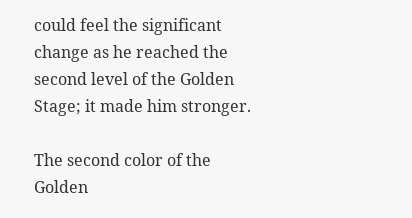could feel the significant change as he reached the second level of the Golden Stage; it made him stronger.

The second color of the Golden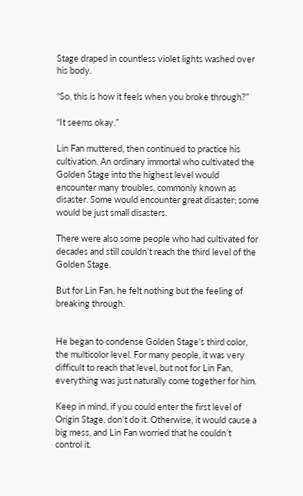Stage draped in countless violet lights washed over his body.

“So, this is how it feels when you broke through?”

“It seems okay.”

Lin Fan muttered, then continued to practice his cultivation. An ordinary immortal who cultivated the Golden Stage into the highest level would encounter many troubles, commonly known as disaster. Some would encounter great disaster; some would be just small disasters.

There were also some people who had cultivated for decades and still couldn’t reach the third level of the Golden Stage.

But for Lin Fan, he felt nothing but the feeling of breaking through.


He began to condense Golden Stage’s third color, the multicolor level. For many people, it was very difficult to reach that level, but not for Lin Fan, everything was just naturally come together for him.

Keep in mind, if you could enter the first level of Origin Stage, don’t do it. Otherwise, it would cause a big mess, and Lin Fan worried that he couldn’t control it.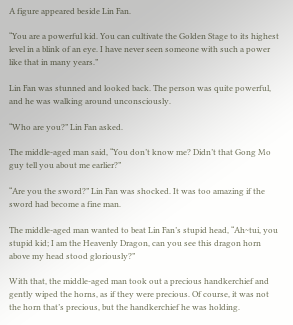A figure appeared beside Lin Fan.

“You are a powerful kid. You can cultivate the Golden Stage to its highest level in a blink of an eye. I have never seen someone with such a power like that in many years.”

Lin Fan was stunned and looked back. The person was quite powerful, and he was walking around unconsciously.

“Who are you?” Lin Fan asked.

The middle-aged man said, “You don’t know me? Didn’t that Gong Mo guy tell you about me earlier?”

“Are you the sword?” Lin Fan was shocked. It was too amazing if the sword had become a fine man.

The middle-aged man wanted to beat Lin Fan’s stupid head, “Ah~tui, you stupid kid; I am the Heavenly Dragon, can you see this dragon horn above my head stood gloriously?”

With that, the middle-aged man took out a precious handkerchief and gently wiped the horns, as if they were precious. Of course, it was not the horn that’s precious, but the handkerchief he was holding.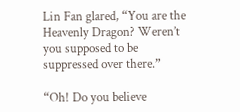Lin Fan glared, “You are the Heavenly Dragon? Weren’t you supposed to be suppressed over there.”

“Oh! Do you believe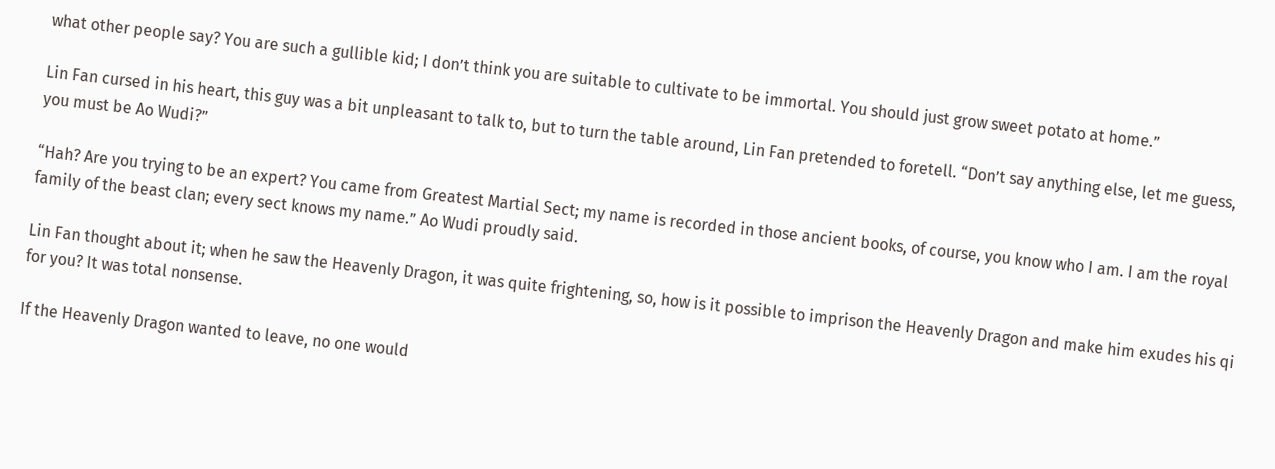what other people say? You are such a gullible kid; I don’t think you are suitable to cultivate to be immortal. You should just grow sweet potato at home.”

Lin Fan cursed in his heart, this guy was a bit unpleasant to talk to, but to turn the table around, Lin Fan pretended to foretell. “Don’t say anything else, let me guess, you must be Ao Wudi?”

“Hah? Are you trying to be an expert? You came from Greatest Martial Sect; my name is recorded in those ancient books, of course, you know who I am. I am the royal family of the beast clan; every sect knows my name.” Ao Wudi proudly said.

Lin Fan thought about it; when he saw the Heavenly Dragon, it was quite frightening, so, how is it possible to imprison the Heavenly Dragon and make him exudes his qi for you? It was total nonsense.

If the Heavenly Dragon wanted to leave, no one would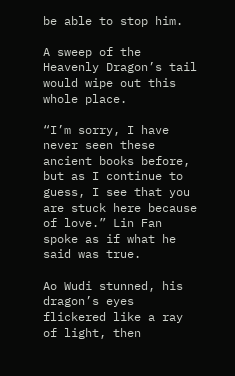be able to stop him.

A sweep of the Heavenly Dragon’s tail would wipe out this whole place.

“I’m sorry, I have never seen these ancient books before, but as I continue to guess, I see that you are stuck here because of love.” Lin Fan spoke as if what he said was true.

Ao Wudi stunned, his dragon’s eyes flickered like a ray of light, then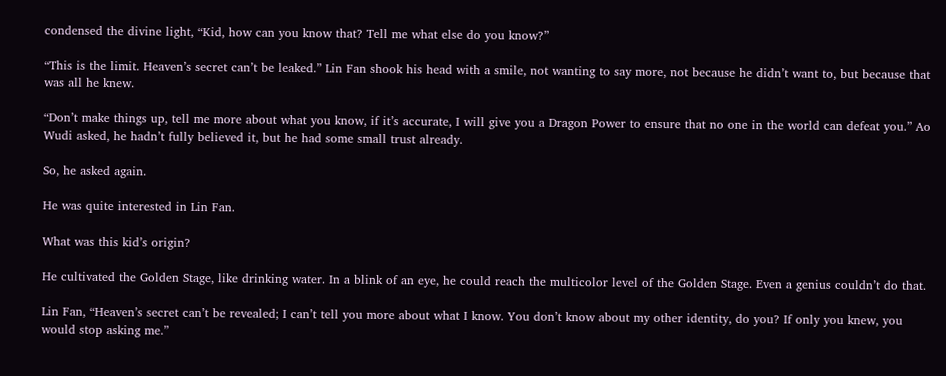condensed the divine light, “Kid, how can you know that? Tell me what else do you know?”

“This is the limit. Heaven’s secret can’t be leaked.” Lin Fan shook his head with a smile, not wanting to say more, not because he didn’t want to, but because that was all he knew.

“Don’t make things up, tell me more about what you know, if it’s accurate, I will give you a Dragon Power to ensure that no one in the world can defeat you.” Ao Wudi asked, he hadn’t fully believed it, but he had some small trust already.

So, he asked again.

He was quite interested in Lin Fan.

What was this kid’s origin?

He cultivated the Golden Stage, like drinking water. In a blink of an eye, he could reach the multicolor level of the Golden Stage. Even a genius couldn’t do that.

Lin Fan, “Heaven’s secret can’t be revealed; I can’t tell you more about what I know. You don’t know about my other identity, do you? If only you knew, you would stop asking me.”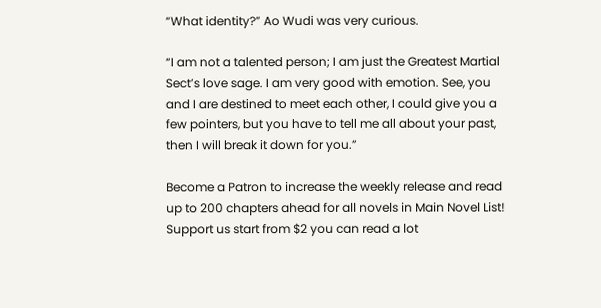“What identity?” Ao Wudi was very curious.

“I am not a talented person; I am just the Greatest Martial Sect’s love sage. I am very good with emotion. See, you and I are destined to meet each other, I could give you a few pointers, but you have to tell me all about your past, then I will break it down for you.”

Become a Patron to increase the weekly release and read up to 200 chapters ahead for all novels in Main Novel List! Support us start from $2 you can read a lot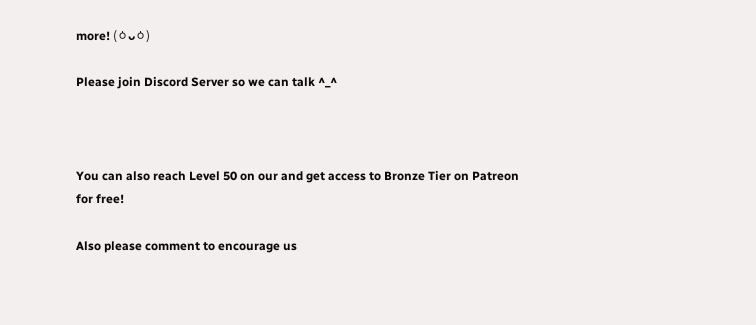more! (ㆁᴗㆁ)

Please join Discord Server so we can talk ^_^



You can also reach Level 50 on our and get access to Bronze Tier on Patreon for free!

Also please comment to encourage us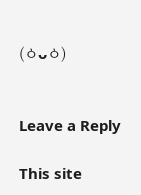(ㆁᴗㆁ)


Leave a Reply

This site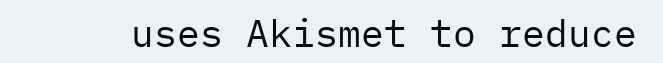uses Akismet to reduce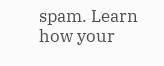spam. Learn how your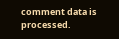comment data is processed.